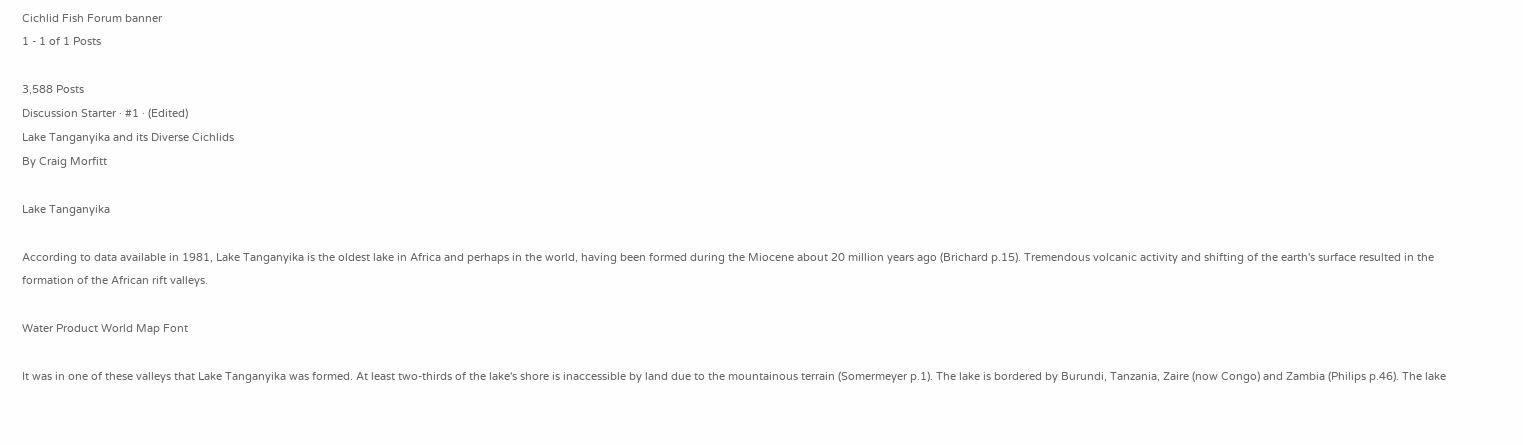Cichlid Fish Forum banner
1 - 1 of 1 Posts

3,588 Posts
Discussion Starter · #1 · (Edited)
Lake Tanganyika and its Diverse Cichlids
By Craig Morfitt

Lake Tanganyika

According to data available in 1981, Lake Tanganyika is the oldest lake in Africa and perhaps in the world, having been formed during the Miocene about 20 million years ago (Brichard p.15). Tremendous volcanic activity and shifting of the earth's surface resulted in the formation of the African rift valleys.

Water Product World Map Font

It was in one of these valleys that Lake Tanganyika was formed. At least two-thirds of the lake's shore is inaccessible by land due to the mountainous terrain (Somermeyer p.1). The lake is bordered by Burundi, Tanzania, Zaire (now Congo) and Zambia (Philips p.46). The lake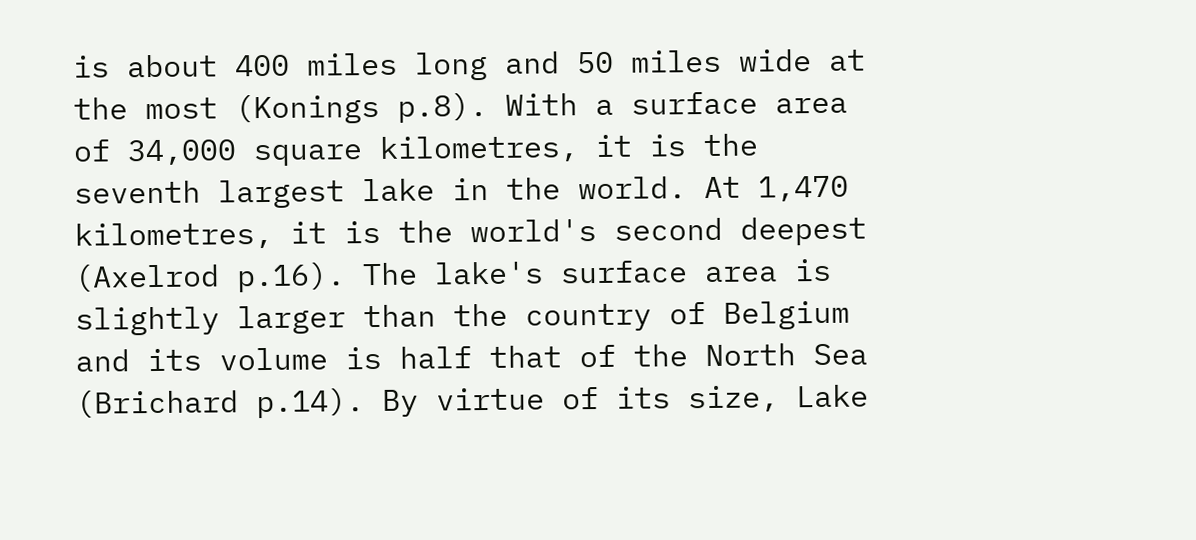is about 400 miles long and 50 miles wide at the most (Konings p.8). With a surface area of 34,000 square kilometres, it is the seventh largest lake in the world. At 1,470 kilometres, it is the world's second deepest (Axelrod p.16). The lake's surface area is slightly larger than the country of Belgium and its volume is half that of the North Sea (Brichard p.14). By virtue of its size, Lake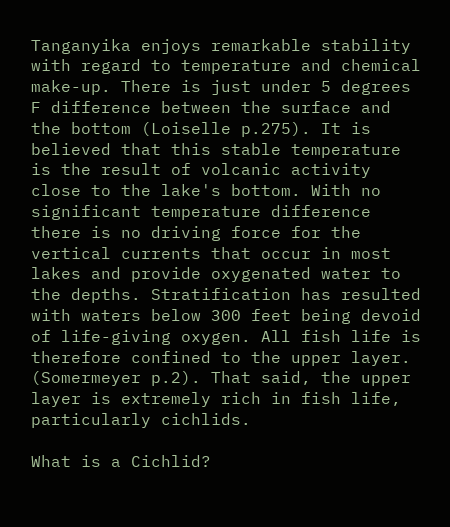Tanganyika enjoys remarkable stability with regard to temperature and chemical make-up. There is just under 5 degrees F difference between the surface and the bottom (Loiselle p.275). It is believed that this stable temperature is the result of volcanic activity close to the lake's bottom. With no significant temperature difference there is no driving force for the vertical currents that occur in most lakes and provide oxygenated water to the depths. Stratification has resulted with waters below 300 feet being devoid of life-giving oxygen. All fish life is therefore confined to the upper layer. (Somermeyer p.2). That said, the upper layer is extremely rich in fish life, particularly cichlids.

What is a Cichlid?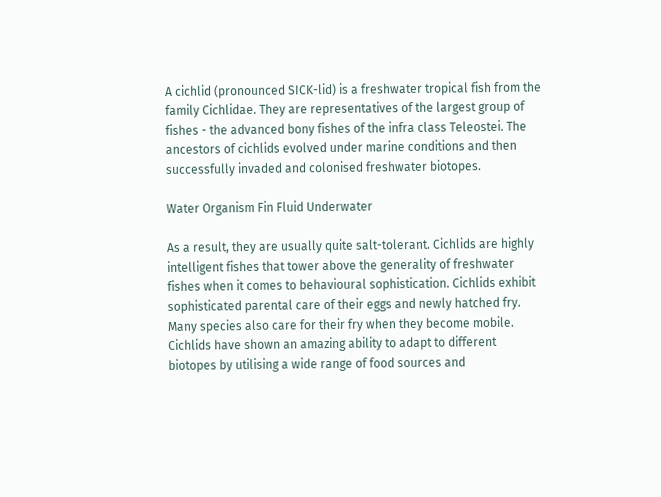A cichlid (pronounced SICK-lid) is a freshwater tropical fish from the family Cichlidae. They are representatives of the largest group of fishes - the advanced bony fishes of the infra class Teleostei. The ancestors of cichlids evolved under marine conditions and then successfully invaded and colonised freshwater biotopes.

Water Organism Fin Fluid Underwater

As a result, they are usually quite salt-tolerant. Cichlids are highly intelligent fishes that tower above the generality of freshwater fishes when it comes to behavioural sophistication. Cichlids exhibit sophisticated parental care of their eggs and newly hatched fry. Many species also care for their fry when they become mobile. Cichlids have shown an amazing ability to adapt to different biotopes by utilising a wide range of food sources and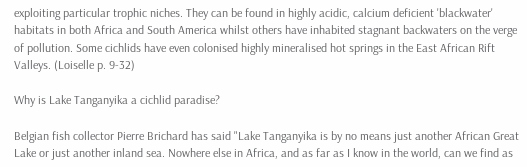exploiting particular trophic niches. They can be found in highly acidic, calcium deficient 'blackwater' habitats in both Africa and South America whilst others have inhabited stagnant backwaters on the verge of pollution. Some cichlids have even colonised highly mineralised hot springs in the East African Rift Valleys. (Loiselle p. 9-32)

Why is Lake Tanganyika a cichlid paradise?

Belgian fish collector Pierre Brichard has said "Lake Tanganyika is by no means just another African Great Lake or just another inland sea. Nowhere else in Africa, and as far as I know in the world, can we find as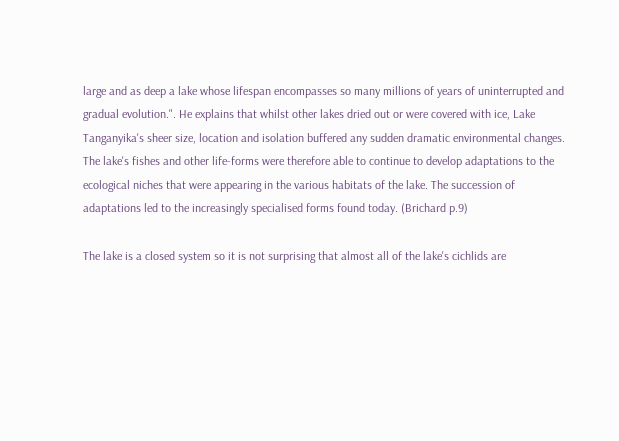large and as deep a lake whose lifespan encompasses so many millions of years of uninterrupted and gradual evolution.". He explains that whilst other lakes dried out or were covered with ice, Lake Tanganyika's sheer size, location and isolation buffered any sudden dramatic environmental changes. The lake's fishes and other life-forms were therefore able to continue to develop adaptations to the ecological niches that were appearing in the various habitats of the lake. The succession of adaptations led to the increasingly specialised forms found today. (Brichard p.9)

The lake is a closed system so it is not surprising that almost all of the lake's cichlids are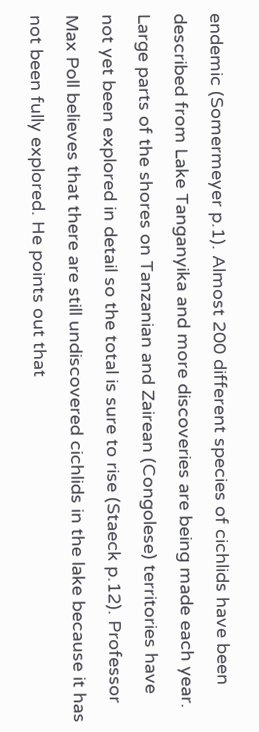endemic (Somermeyer p.1). Almost 200 different species of cichlids have been described from Lake Tanganyika and more discoveries are being made each year. Large parts of the shores on Tanzanian and Zairean (Congolese) territories have not yet been explored in detail so the total is sure to rise (Staeck p.12). Professor Max Poll believes that there are still undiscovered cichlids in the lake because it has not been fully explored. He points out that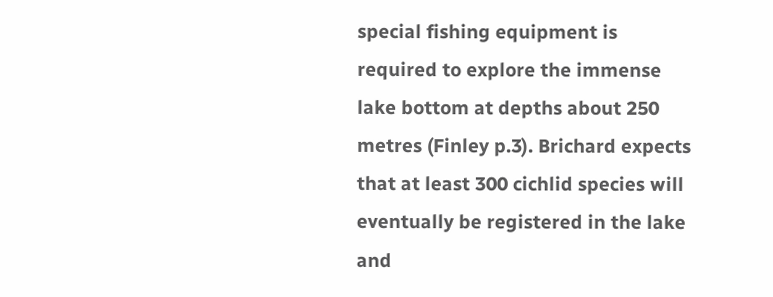special fishing equipment is required to explore the immense lake bottom at depths about 250 metres (Finley p.3). Brichard expects that at least 300 cichlid species will eventually be registered in the lake and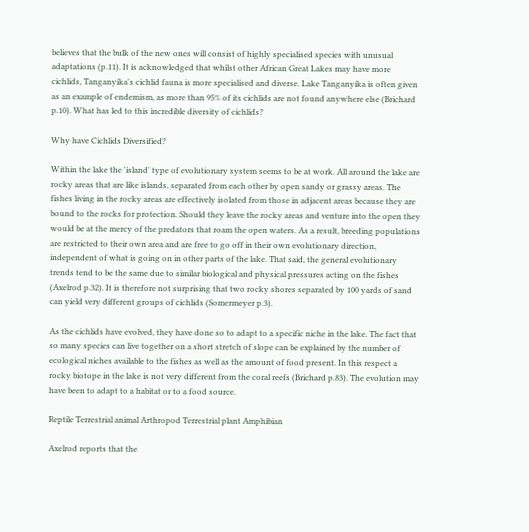believes that the bulk of the new ones will consist of highly specialised species with unusual adaptations (p.11). It is acknowledged that whilst other African Great Lakes may have more cichlids, Tanganyika's cichlid fauna is more specialised and diverse. Lake Tanganyika is often given as an example of endemism, as more than 95% of its cichlids are not found anywhere else (Brichard p.10). What has led to this incredible diversity of cichlids?

Why have Cichlids Diversified?

Within the lake the 'island' type of evolutionary system seems to be at work. All around the lake are rocky areas that are like islands, separated from each other by open sandy or grassy areas. The fishes living in the rocky areas are effectively isolated from those in adjacent areas because they are bound to the rocks for protection. Should they leave the rocky areas and venture into the open they would be at the mercy of the predators that roam the open waters. As a result, breeding populations are restricted to their own area and are free to go off in their own evolutionary direction, independent of what is going on in other parts of the lake. That said, the general evolutionary trends tend to be the same due to similar biological and physical pressures acting on the fishes (Axelrod p.32). It is therefore not surprising that two rocky shores separated by 100 yards of sand can yield very different groups of cichlids (Somermeyer p.3).

As the cichlids have evolved, they have done so to adapt to a specific niche in the lake. The fact that so many species can live together on a short stretch of slope can be explained by the number of ecological niches available to the fishes as well as the amount of food present. In this respect a rocky biotope in the lake is not very different from the coral reefs (Brichard p.83). The evolution may have been to adapt to a habitat or to a food source.

Reptile Terrestrial animal Arthropod Terrestrial plant Amphibian

Axelrod reports that the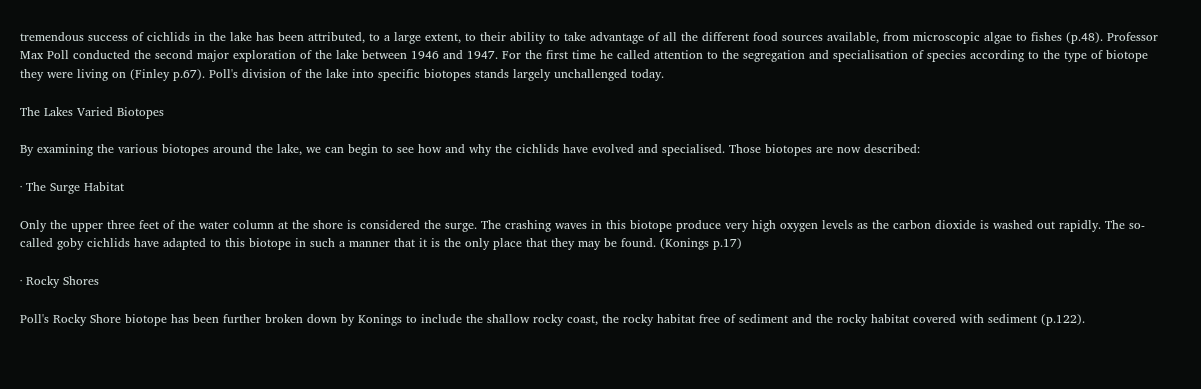tremendous success of cichlids in the lake has been attributed, to a large extent, to their ability to take advantage of all the different food sources available, from microscopic algae to fishes (p.48). Professor Max Poll conducted the second major exploration of the lake between 1946 and 1947. For the first time he called attention to the segregation and specialisation of species according to the type of biotope they were living on (Finley p.67). Poll's division of the lake into specific biotopes stands largely unchallenged today.

The Lakes Varied Biotopes

By examining the various biotopes around the lake, we can begin to see how and why the cichlids have evolved and specialised. Those biotopes are now described:

· The Surge Habitat

Only the upper three feet of the water column at the shore is considered the surge. The crashing waves in this biotope produce very high oxygen levels as the carbon dioxide is washed out rapidly. The so-called goby cichlids have adapted to this biotope in such a manner that it is the only place that they may be found. (Konings p.17)

· Rocky Shores

Poll's Rocky Shore biotope has been further broken down by Konings to include the shallow rocky coast, the rocky habitat free of sediment and the rocky habitat covered with sediment (p.122).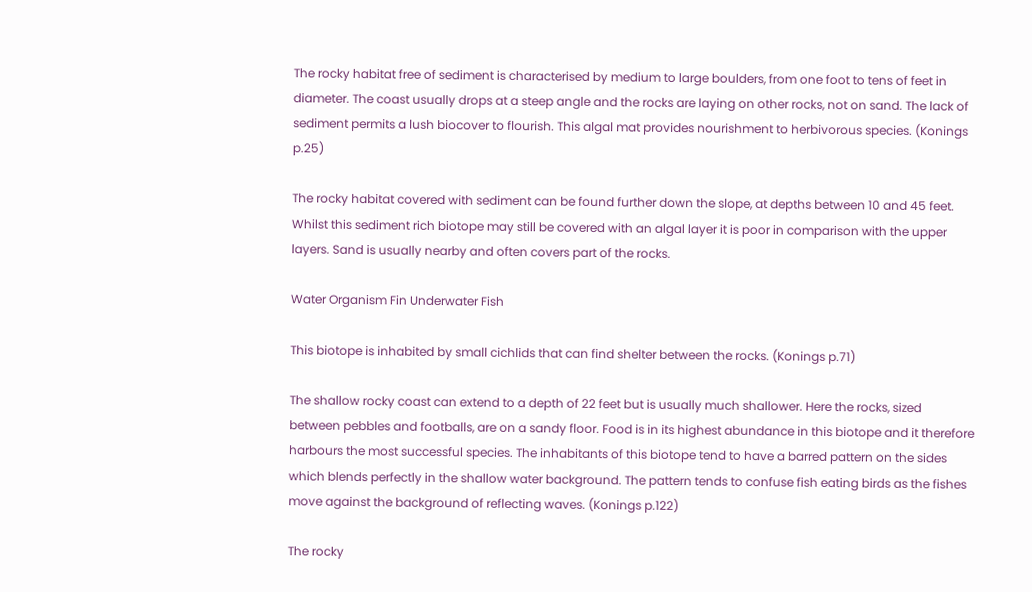The rocky habitat free of sediment is characterised by medium to large boulders, from one foot to tens of feet in diameter. The coast usually drops at a steep angle and the rocks are laying on other rocks, not on sand. The lack of sediment permits a lush biocover to flourish. This algal mat provides nourishment to herbivorous species. (Konings p.25)

The rocky habitat covered with sediment can be found further down the slope, at depths between 10 and 45 feet. Whilst this sediment rich biotope may still be covered with an algal layer it is poor in comparison with the upper layers. Sand is usually nearby and often covers part of the rocks.

Water Organism Fin Underwater Fish

This biotope is inhabited by small cichlids that can find shelter between the rocks. (Konings p.71)

The shallow rocky coast can extend to a depth of 22 feet but is usually much shallower. Here the rocks, sized between pebbles and footballs, are on a sandy floor. Food is in its highest abundance in this biotope and it therefore harbours the most successful species. The inhabitants of this biotope tend to have a barred pattern on the sides which blends perfectly in the shallow water background. The pattern tends to confuse fish eating birds as the fishes move against the background of reflecting waves. (Konings p.122)

The rocky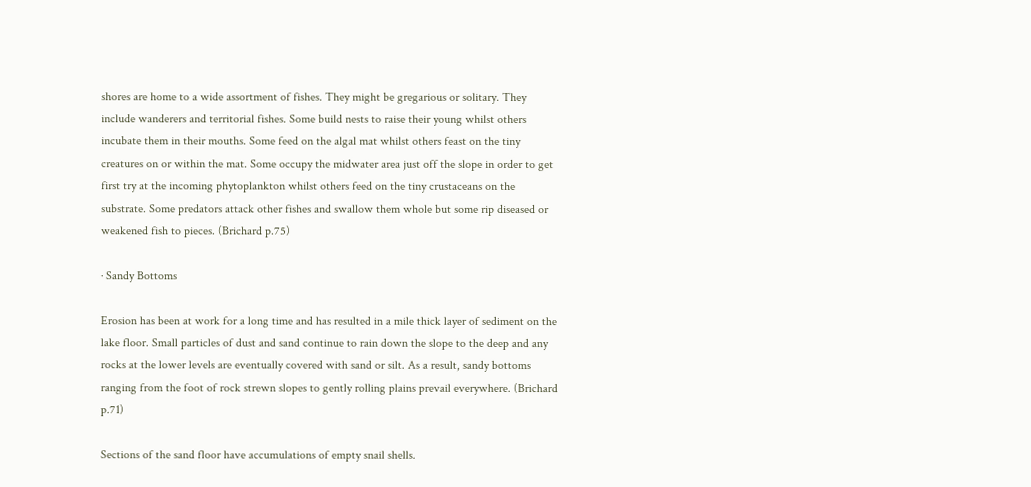shores are home to a wide assortment of fishes. They might be gregarious or solitary. They include wanderers and territorial fishes. Some build nests to raise their young whilst others incubate them in their mouths. Some feed on the algal mat whilst others feast on the tiny creatures on or within the mat. Some occupy the midwater area just off the slope in order to get first try at the incoming phytoplankton whilst others feed on the tiny crustaceans on the substrate. Some predators attack other fishes and swallow them whole but some rip diseased or weakened fish to pieces. (Brichard p.75)

· Sandy Bottoms

Erosion has been at work for a long time and has resulted in a mile thick layer of sediment on the lake floor. Small particles of dust and sand continue to rain down the slope to the deep and any rocks at the lower levels are eventually covered with sand or silt. As a result, sandy bottoms ranging from the foot of rock strewn slopes to gently rolling plains prevail everywhere. (Brichard p.71)

Sections of the sand floor have accumulations of empty snail shells.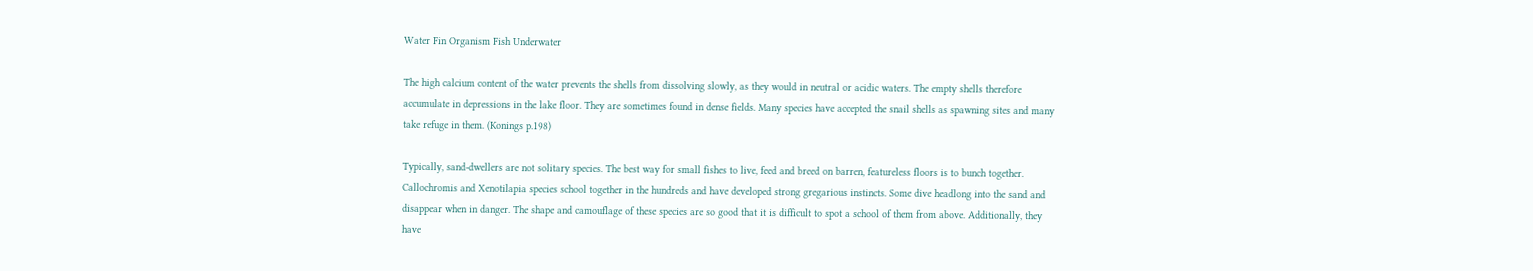Water Fin Organism Fish Underwater

The high calcium content of the water prevents the shells from dissolving slowly, as they would in neutral or acidic waters. The empty shells therefore accumulate in depressions in the lake floor. They are sometimes found in dense fields. Many species have accepted the snail shells as spawning sites and many take refuge in them. (Konings p.198)

Typically, sand-dwellers are not solitary species. The best way for small fishes to live, feed and breed on barren, featureless floors is to bunch together. Callochromis and Xenotilapia species school together in the hundreds and have developed strong gregarious instincts. Some dive headlong into the sand and disappear when in danger. The shape and camouflage of these species are so good that it is difficult to spot a school of them from above. Additionally, they have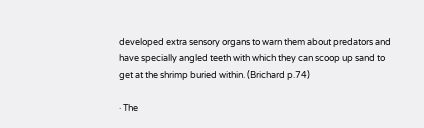developed extra sensory organs to warn them about predators and have specially angled teeth with which they can scoop up sand to get at the shrimp buried within. (Brichard p.74)

· The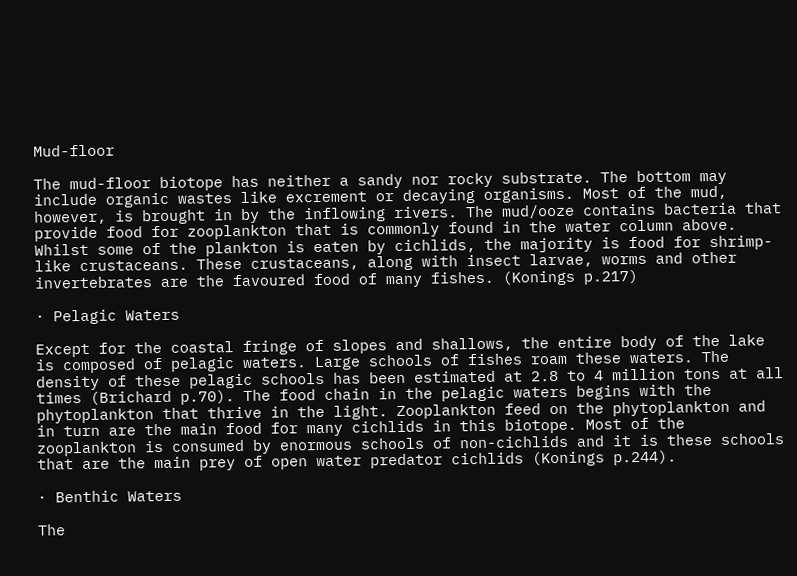Mud-floor

The mud-floor biotope has neither a sandy nor rocky substrate. The bottom may include organic wastes like excrement or decaying organisms. Most of the mud, however, is brought in by the inflowing rivers. The mud/ooze contains bacteria that provide food for zooplankton that is commonly found in the water column above. Whilst some of the plankton is eaten by cichlids, the majority is food for shrimp-like crustaceans. These crustaceans, along with insect larvae, worms and other invertebrates are the favoured food of many fishes. (Konings p.217)

· Pelagic Waters

Except for the coastal fringe of slopes and shallows, the entire body of the lake is composed of pelagic waters. Large schools of fishes roam these waters. The density of these pelagic schools has been estimated at 2.8 to 4 million tons at all times (Brichard p.70). The food chain in the pelagic waters begins with the phytoplankton that thrive in the light. Zooplankton feed on the phytoplankton and in turn are the main food for many cichlids in this biotope. Most of the zooplankton is consumed by enormous schools of non-cichlids and it is these schools that are the main prey of open water predator cichlids (Konings p.244).

· Benthic Waters

The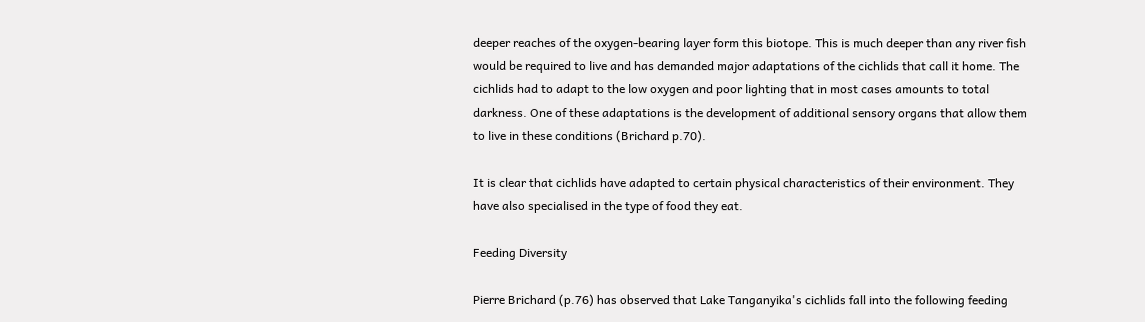deeper reaches of the oxygen-bearing layer form this biotope. This is much deeper than any river fish would be required to live and has demanded major adaptations of the cichlids that call it home. The cichlids had to adapt to the low oxygen and poor lighting that in most cases amounts to total darkness. One of these adaptations is the development of additional sensory organs that allow them to live in these conditions (Brichard p.70).

It is clear that cichlids have adapted to certain physical characteristics of their environment. They have also specialised in the type of food they eat.

Feeding Diversity

Pierre Brichard (p.76) has observed that Lake Tanganyika's cichlids fall into the following feeding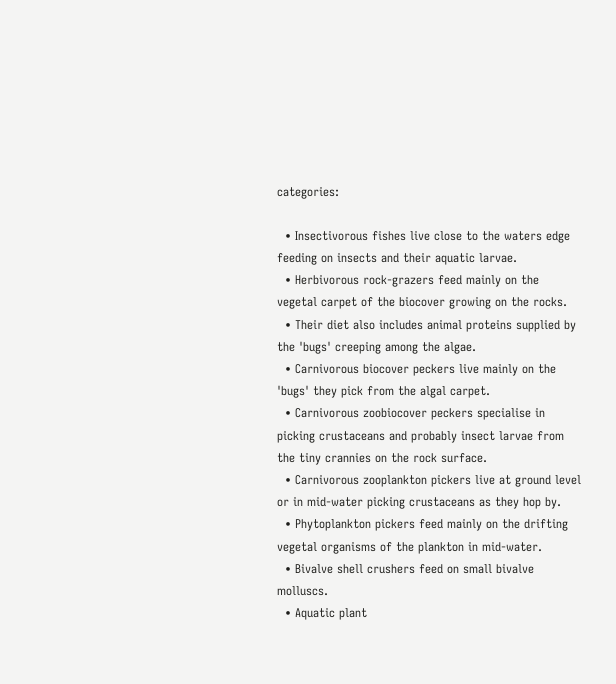categories:

  • Insectivorous fishes live close to the waters edge feeding on insects and their aquatic larvae.
  • Herbivorous rock-grazers feed mainly on the vegetal carpet of the biocover growing on the rocks.
  • Their diet also includes animal proteins supplied by the 'bugs' creeping among the algae.
  • Carnivorous biocover peckers live mainly on the 'bugs' they pick from the algal carpet.
  • Carnivorous zoobiocover peckers specialise in picking crustaceans and probably insect larvae from the tiny crannies on the rock surface.
  • Carnivorous zooplankton pickers live at ground level or in mid-water picking crustaceans as they hop by.
  • Phytoplankton pickers feed mainly on the drifting vegetal organisms of the plankton in mid-water.
  • Bivalve shell crushers feed on small bivalve molluscs.
  • Aquatic plant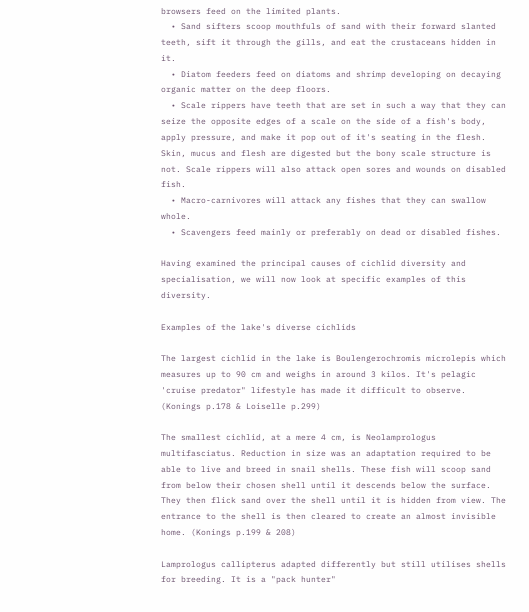browsers feed on the limited plants.
  • Sand sifters scoop mouthfuls of sand with their forward slanted teeth, sift it through the gills, and eat the crustaceans hidden in it.
  • Diatom feeders feed on diatoms and shrimp developing on decaying organic matter on the deep floors.
  • Scale rippers have teeth that are set in such a way that they can seize the opposite edges of a scale on the side of a fish's body, apply pressure, and make it pop out of it's seating in the flesh. Skin, mucus and flesh are digested but the bony scale structure is not. Scale rippers will also attack open sores and wounds on disabled fish.
  • Macro-carnivores will attack any fishes that they can swallow whole.
  • Scavengers feed mainly or preferably on dead or disabled fishes.

Having examined the principal causes of cichlid diversity and specialisation, we will now look at specific examples of this diversity.

Examples of the lake's diverse cichlids

The largest cichlid in the lake is Boulengerochromis microlepis which measures up to 90 cm and weighs in around 3 kilos. It's pelagic 'cruise predator" lifestyle has made it difficult to observe. (Konings p.178 & Loiselle p.299)

The smallest cichlid, at a mere 4 cm, is Neolamprologus multifasciatus. Reduction in size was an adaptation required to be able to live and breed in snail shells. These fish will scoop sand from below their chosen shell until it descends below the surface. They then flick sand over the shell until it is hidden from view. The entrance to the shell is then cleared to create an almost invisible home. (Konings p.199 & 208)

Lamprologus callipterus adapted differently but still utilises shells for breeding. It is a "pack hunter"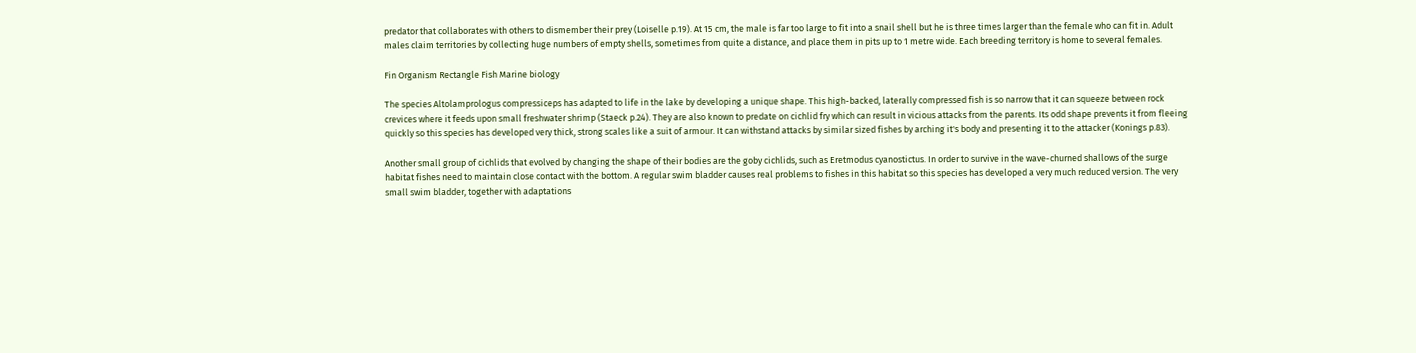predator that collaborates with others to dismember their prey (Loiselle p.19). At 15 cm, the male is far too large to fit into a snail shell but he is three times larger than the female who can fit in. Adult males claim territories by collecting huge numbers of empty shells, sometimes from quite a distance, and place them in pits up to 1 metre wide. Each breeding territory is home to several females.

Fin Organism Rectangle Fish Marine biology

The species Altolamprologus compressiceps has adapted to life in the lake by developing a unique shape. This high-backed, laterally compressed fish is so narrow that it can squeeze between rock crevices where it feeds upon small freshwater shrimp (Staeck p.24). They are also known to predate on cichlid fry which can result in vicious attacks from the parents. Its odd shape prevents it from fleeing quickly so this species has developed very thick, strong scales like a suit of armour. It can withstand attacks by similar sized fishes by arching it's body and presenting it to the attacker (Konings p.83).

Another small group of cichlids that evolved by changing the shape of their bodies are the goby cichlids, such as Eretmodus cyanostictus. In order to survive in the wave-churned shallows of the surge habitat fishes need to maintain close contact with the bottom. A regular swim bladder causes real problems to fishes in this habitat so this species has developed a very much reduced version. The very small swim bladder, together with adaptations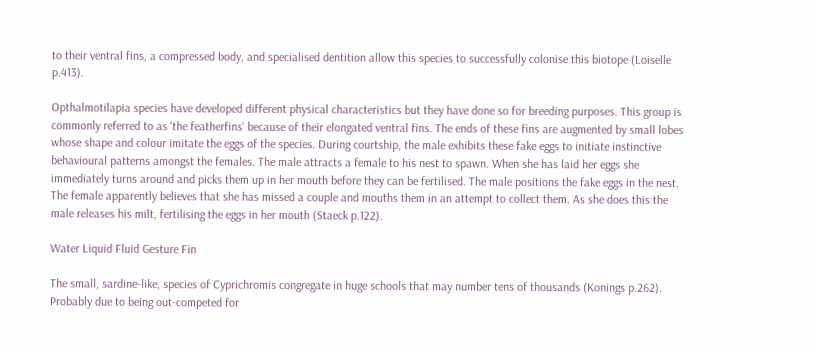to their ventral fins, a compressed body, and specialised dentition allow this species to successfully colonise this biotope (Loiselle p.413).

Opthalmotilapia species have developed different physical characteristics but they have done so for breeding purposes. This group is commonly referred to as 'the featherfins' because of their elongated ventral fins. The ends of these fins are augmented by small lobes whose shape and colour imitate the eggs of the species. During courtship, the male exhibits these fake eggs to initiate instinctive behavioural patterns amongst the females. The male attracts a female to his nest to spawn. When she has laid her eggs she immediately turns around and picks them up in her mouth before they can be fertilised. The male positions the fake eggs in the nest. The female apparently believes that she has missed a couple and mouths them in an attempt to collect them. As she does this the male releases his milt, fertilising the eggs in her mouth (Staeck p.122).

Water Liquid Fluid Gesture Fin

The small, sardine-like, species of Cyprichromis congregate in huge schools that may number tens of thousands (Konings p.262). Probably due to being out-competed for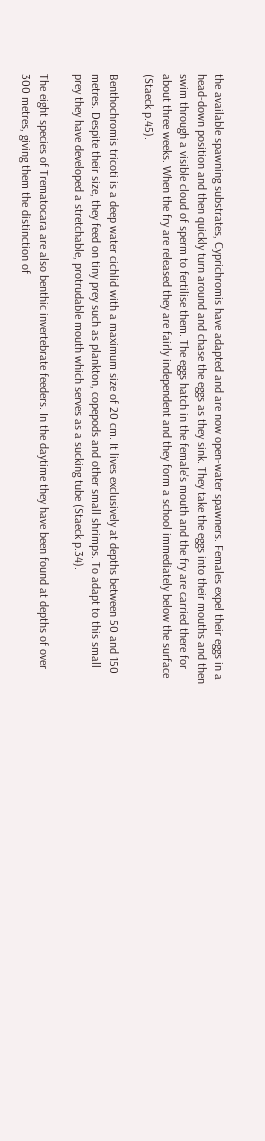the available spawning substrates, Cyprichromis have adapted and are now open-water spawners. Females expel their eggs in a head-down position and then quickly turn around and chase the eggs as they sink. They take the eggs into their mouths and then swim through a visible cloud of sperm to fertilise them. The eggs hatch in the female's mouth and the fry are carried there for about three weeks. When the fry are released they are fairly independent and they form a school immediately below the surface (Staeck p.45).

Benthochromis tricoti is a deep water cichlid with a maximum size of 20 cm. It lives exclusively at depths between 50 and 150 metres. Despite their size, they feed on tiny prey such as plankton, copepods and other small shrimps. To adapt to this small prey they have developed a stretchable, protrudable mouth which serves as a sucking tube (Staeck p.34).

The eight species of Trematocara are also benthic invertebrate feeders. In the daytime they have been found at depths of over 300 metres, giving them the distinction of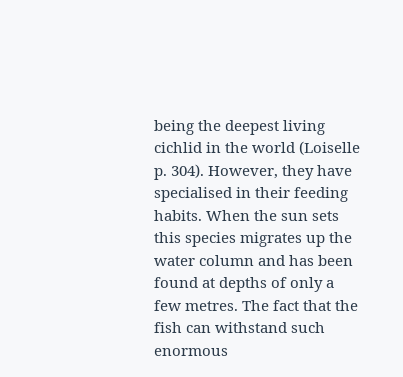being the deepest living cichlid in the world (Loiselle p. 304). However, they have specialised in their feeding habits. When the sun sets this species migrates up the water column and has been found at depths of only a few metres. The fact that the fish can withstand such enormous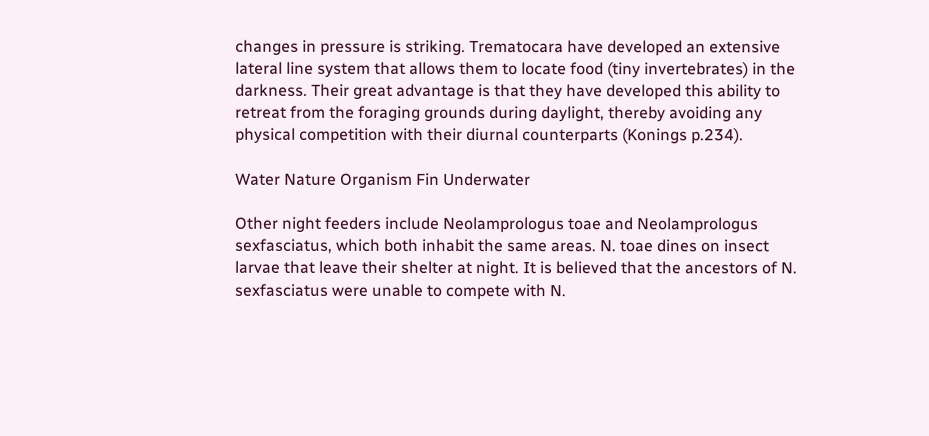changes in pressure is striking. Trematocara have developed an extensive lateral line system that allows them to locate food (tiny invertebrates) in the darkness. Their great advantage is that they have developed this ability to retreat from the foraging grounds during daylight, thereby avoiding any physical competition with their diurnal counterparts (Konings p.234).

Water Nature Organism Fin Underwater

Other night feeders include Neolamprologus toae and Neolamprologus sexfasciatus, which both inhabit the same areas. N. toae dines on insect larvae that leave their shelter at night. It is believed that the ancestors of N. sexfasciatus were unable to compete with N.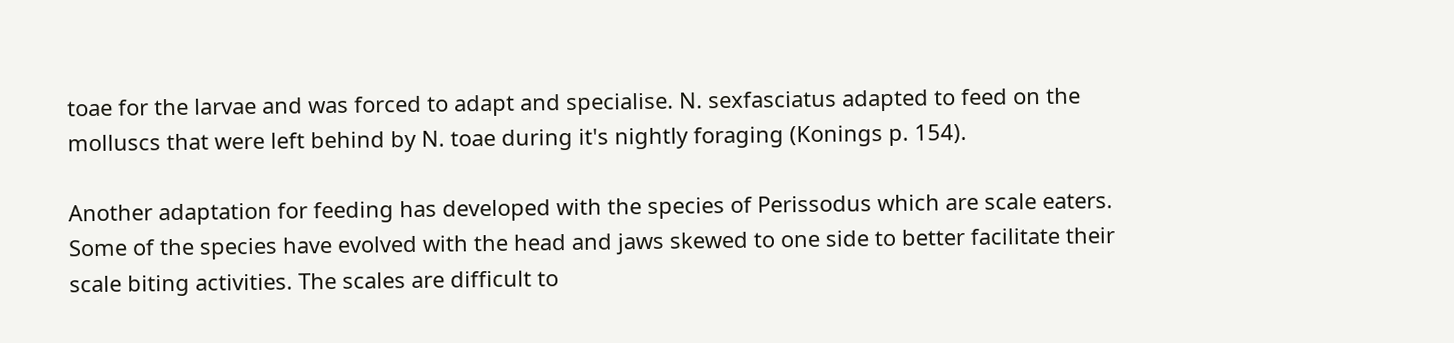toae for the larvae and was forced to adapt and specialise. N. sexfasciatus adapted to feed on the molluscs that were left behind by N. toae during it's nightly foraging (Konings p. 154).

Another adaptation for feeding has developed with the species of Perissodus which are scale eaters. Some of the species have evolved with the head and jaws skewed to one side to better facilitate their scale biting activities. The scales are difficult to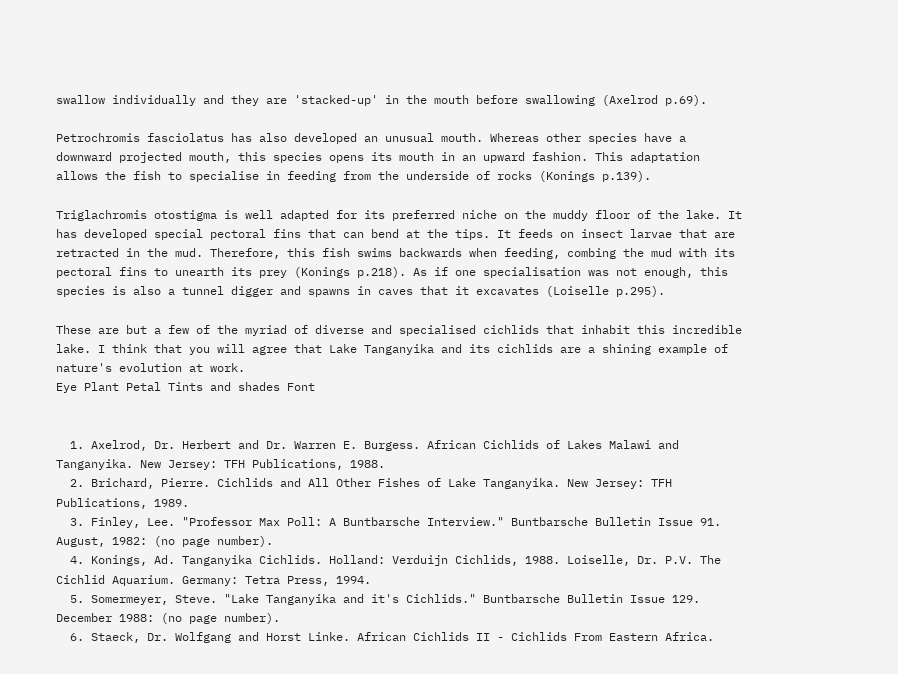swallow individually and they are 'stacked-up' in the mouth before swallowing (Axelrod p.69).

Petrochromis fasciolatus has also developed an unusual mouth. Whereas other species have a downward projected mouth, this species opens its mouth in an upward fashion. This adaptation allows the fish to specialise in feeding from the underside of rocks (Konings p.139).

Triglachromis otostigma is well adapted for its preferred niche on the muddy floor of the lake. It has developed special pectoral fins that can bend at the tips. It feeds on insect larvae that are retracted in the mud. Therefore, this fish swims backwards when feeding, combing the mud with its pectoral fins to unearth its prey (Konings p.218). As if one specialisation was not enough, this species is also a tunnel digger and spawns in caves that it excavates (Loiselle p.295).

These are but a few of the myriad of diverse and specialised cichlids that inhabit this incredible lake. I think that you will agree that Lake Tanganyika and its cichlids are a shining example of nature's evolution at work.
Eye Plant Petal Tints and shades Font


  1. Axelrod, Dr. Herbert and Dr. Warren E. Burgess. African Cichlids of Lakes Malawi and Tanganyika. New Jersey: TFH Publications, 1988.
  2. Brichard, Pierre. Cichlids and All Other Fishes of Lake Tanganyika. New Jersey: TFH Publications, 1989.
  3. Finley, Lee. "Professor Max Poll: A Buntbarsche Interview." Buntbarsche Bulletin Issue 91. August, 1982: (no page number).
  4. Konings, Ad. Tanganyika Cichlids. Holland: Verduijn Cichlids, 1988. Loiselle, Dr. P.V. The Cichlid Aquarium. Germany: Tetra Press, 1994.
  5. Somermeyer, Steve. "Lake Tanganyika and it's Cichlids." Buntbarsche Bulletin Issue 129. December 1988: (no page number).
  6. Staeck, Dr. Wolfgang and Horst Linke. African Cichlids II - Cichlids From Eastern Africa.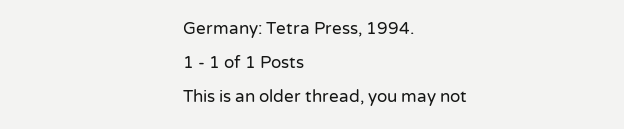Germany: Tetra Press, 1994.
1 - 1 of 1 Posts
This is an older thread, you may not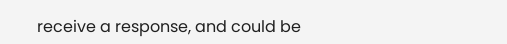receive a response, and could be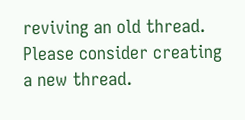reviving an old thread. Please consider creating a new thread.